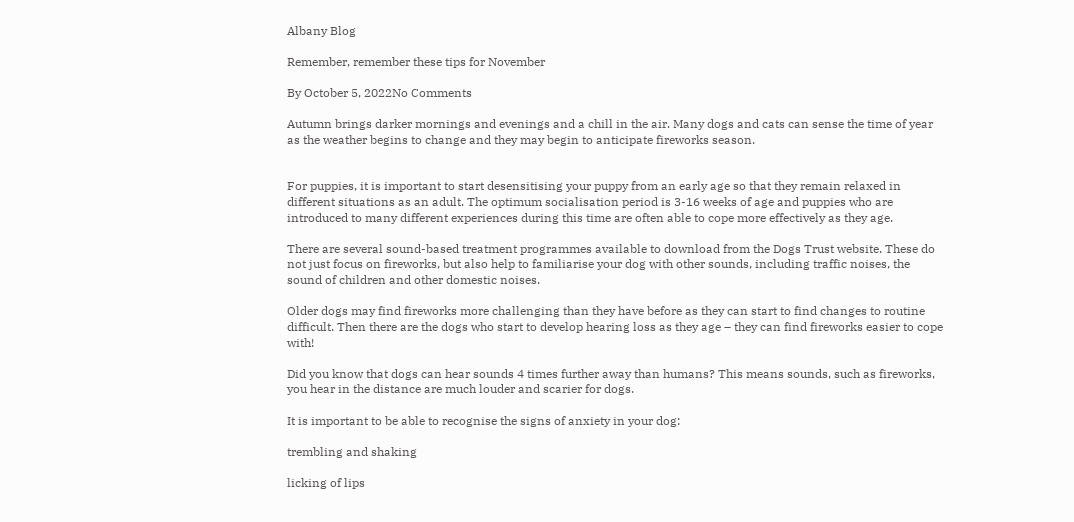Albany Blog

Remember, remember these tips for November

By October 5, 2022No Comments

Autumn brings darker mornings and evenings and a chill in the air. Many dogs and cats can sense the time of year as the weather begins to change and they may begin to anticipate fireworks season.


For puppies, it is important to start desensitising your puppy from an early age so that they remain relaxed in different situations as an adult. The optimum socialisation period is 3-16 weeks of age and puppies who are introduced to many different experiences during this time are often able to cope more effectively as they age.

There are several sound-based treatment programmes available to download from the Dogs Trust website. These do not just focus on fireworks, but also help to familiarise your dog with other sounds, including traffic noises, the sound of children and other domestic noises.

Older dogs may find fireworks more challenging than they have before as they can start to find changes to routine difficult. Then there are the dogs who start to develop hearing loss as they age – they can find fireworks easier to cope with!

Did you know that dogs can hear sounds 4 times further away than humans? This means sounds, such as fireworks, you hear in the distance are much louder and scarier for dogs.

It is important to be able to recognise the signs of anxiety in your dog:

trembling and shaking

licking of lips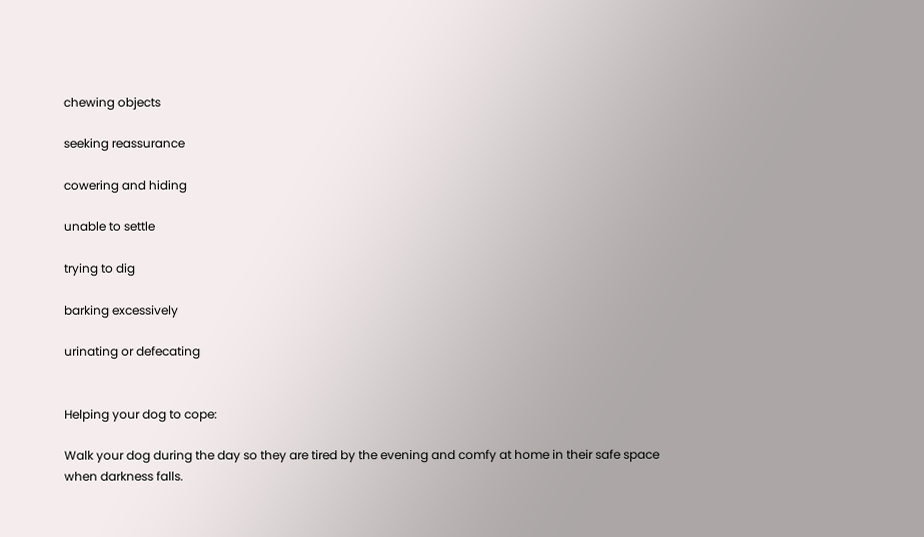chewing objects

seeking reassurance

cowering and hiding

unable to settle

trying to dig

barking excessively

urinating or defecating


Helping your dog to cope:

Walk your dog during the day so they are tired by the evening and comfy at home in their safe space when darkness falls.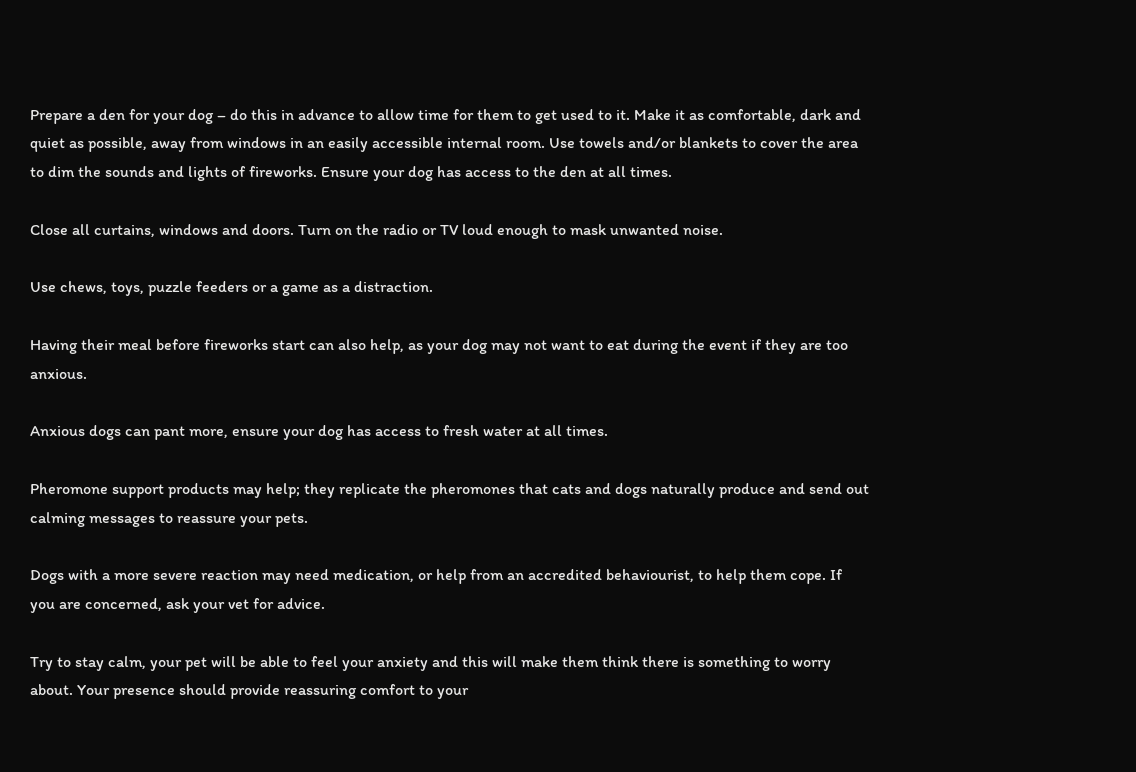Prepare a den for your dog – do this in advance to allow time for them to get used to it. Make it as comfortable, dark and quiet as possible, away from windows in an easily accessible internal room. Use towels and/or blankets to cover the area to dim the sounds and lights of fireworks. Ensure your dog has access to the den at all times.

Close all curtains, windows and doors. Turn on the radio or TV loud enough to mask unwanted noise.

Use chews, toys, puzzle feeders or a game as a distraction.

Having their meal before fireworks start can also help, as your dog may not want to eat during the event if they are too anxious.

Anxious dogs can pant more, ensure your dog has access to fresh water at all times.

Pheromone support products may help; they replicate the pheromones that cats and dogs naturally produce and send out calming messages to reassure your pets.

Dogs with a more severe reaction may need medication, or help from an accredited behaviourist, to help them cope. If you are concerned, ask your vet for advice.

Try to stay calm, your pet will be able to feel your anxiety and this will make them think there is something to worry about. Your presence should provide reassuring comfort to your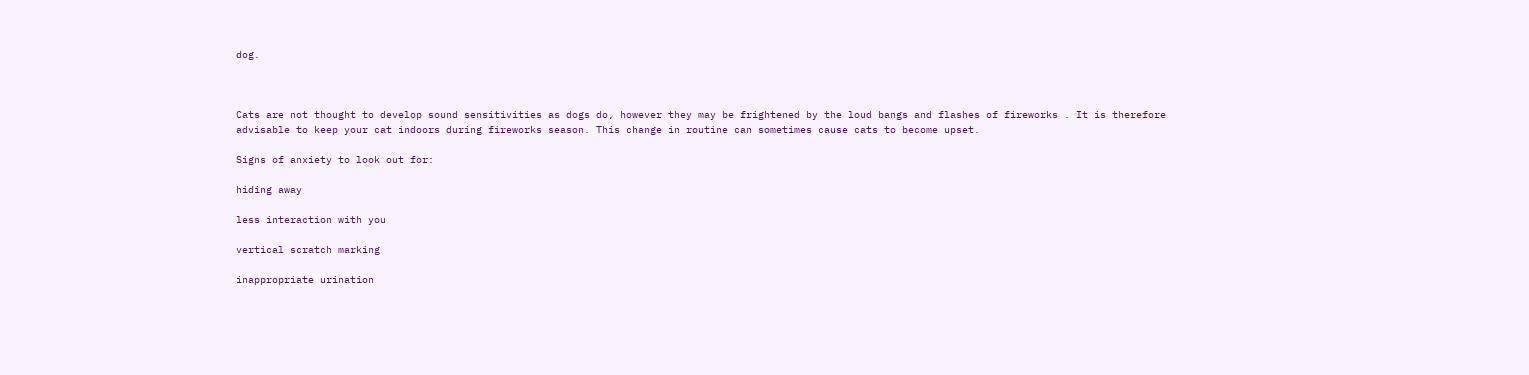dog.



Cats are not thought to develop sound sensitivities as dogs do, however they may be frightened by the loud bangs and flashes of fireworks . It is therefore advisable to keep your cat indoors during fireworks season. This change in routine can sometimes cause cats to become upset.

Signs of anxiety to look out for:

hiding away

less interaction with you

vertical scratch marking

inappropriate urination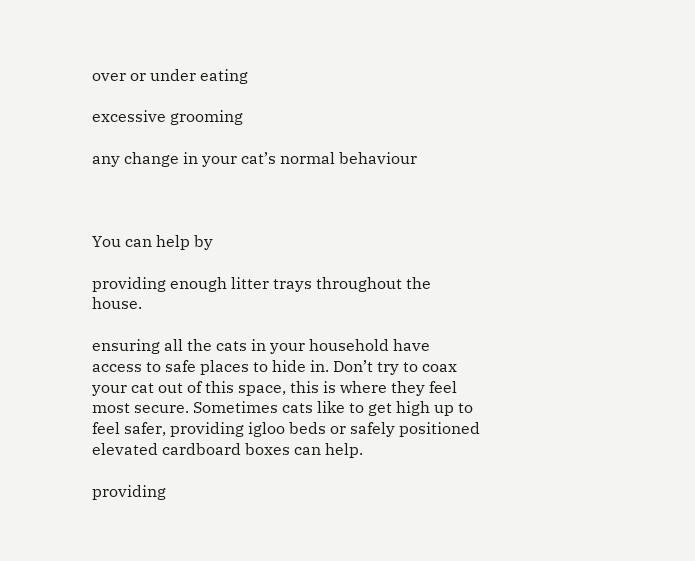over or under eating

excessive grooming

any change in your cat’s normal behaviour



You can help by

providing enough litter trays throughout the house.

ensuring all the cats in your household have access to safe places to hide in. Don’t try to coax your cat out of this space, this is where they feel most secure. Sometimes cats like to get high up to feel safer, providing igloo beds or safely positioned elevated cardboard boxes can help.

providing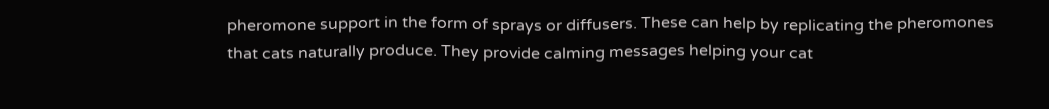pheromone support in the form of sprays or diffusers. These can help by replicating the pheromones that cats naturally produce. They provide calming messages helping your cat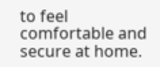to feel comfortable and secure at home.